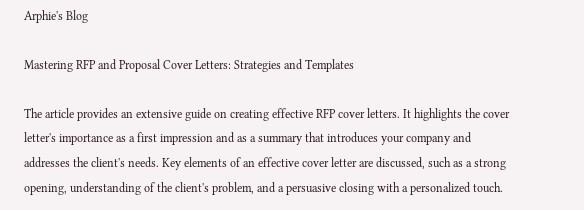Arphie's Blog

Mastering RFP and Proposal Cover Letters: Strategies and Templates

The article provides an extensive guide on creating effective RFP cover letters. It highlights the cover letter's importance as a first impression and as a summary that introduces your company and addresses the client's needs. Key elements of an effective cover letter are discussed, such as a strong opening, understanding of the client's problem, and a persuasive closing with a personalized touch.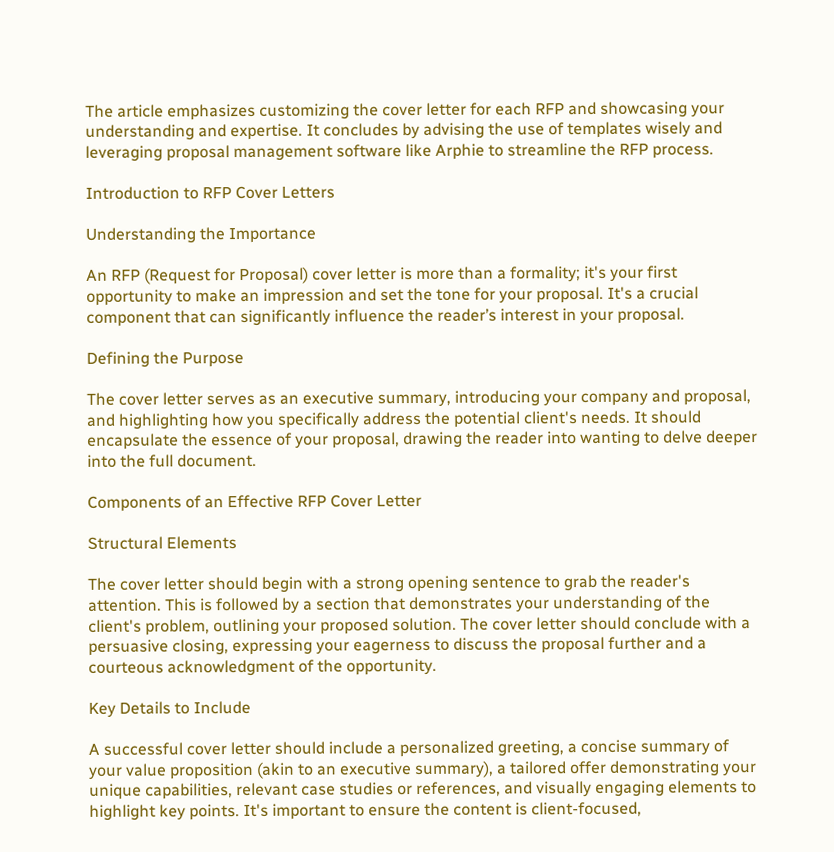The article emphasizes customizing the cover letter for each RFP and showcasing your understanding and expertise. It concludes by advising the use of templates wisely and leveraging proposal management software like Arphie to streamline the RFP process.

Introduction to RFP Cover Letters

Understanding the Importance

An RFP (Request for Proposal) cover letter is more than a formality; it's your first opportunity to make an impression and set the tone for your proposal. It's a crucial component that can significantly influence the reader’s interest in your proposal.

Defining the Purpose

The cover letter serves as an executive summary, introducing your company and proposal, and highlighting how you specifically address the potential client's needs. It should encapsulate the essence of your proposal, drawing the reader into wanting to delve deeper into the full document.

Components of an Effective RFP Cover Letter

Structural Elements

The cover letter should begin with a strong opening sentence to grab the reader's attention. This is followed by a section that demonstrates your understanding of the client's problem, outlining your proposed solution. The cover letter should conclude with a persuasive closing, expressing your eagerness to discuss the proposal further and a courteous acknowledgment of the opportunity.

Key Details to Include

A successful cover letter should include a personalized greeting, a concise summary of your value proposition (akin to an executive summary), a tailored offer demonstrating your unique capabilities, relevant case studies or references, and visually engaging elements to highlight key points. It's important to ensure the content is client-focused,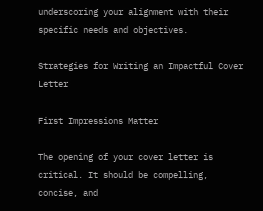underscoring your alignment with their specific needs and objectives.

Strategies for Writing an Impactful Cover Letter

First Impressions Matter

The opening of your cover letter is critical. It should be compelling, concise, and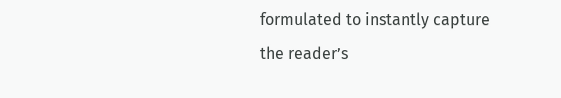formulated to instantly capture the reader’s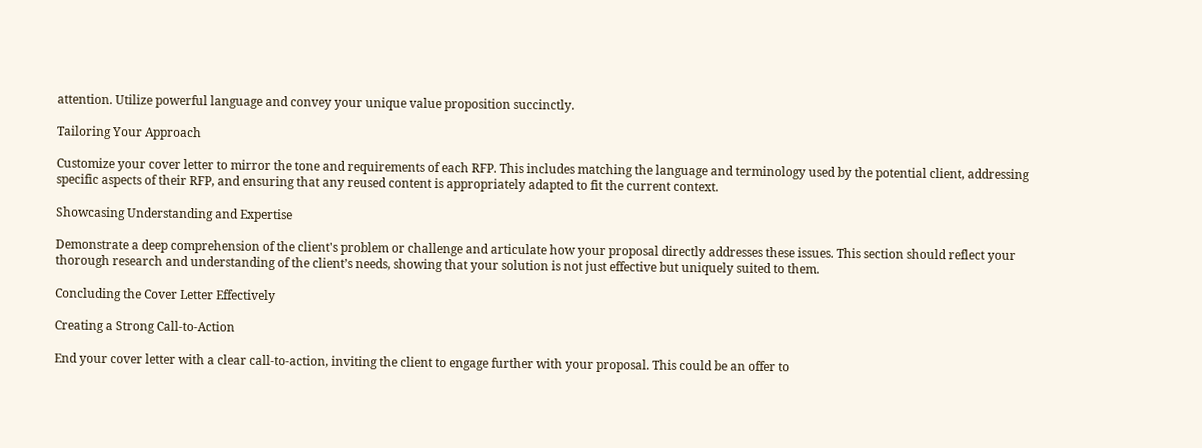attention. Utilize powerful language and convey your unique value proposition succinctly.

Tailoring Your Approach

Customize your cover letter to mirror the tone and requirements of each RFP. This includes matching the language and terminology used by the potential client, addressing specific aspects of their RFP, and ensuring that any reused content is appropriately adapted to fit the current context.

Showcasing Understanding and Expertise

Demonstrate a deep comprehension of the client's problem or challenge and articulate how your proposal directly addresses these issues. This section should reflect your thorough research and understanding of the client’s needs, showing that your solution is not just effective but uniquely suited to them.

Concluding the Cover Letter Effectively

Creating a Strong Call-to-Action

End your cover letter with a clear call-to-action, inviting the client to engage further with your proposal. This could be an offer to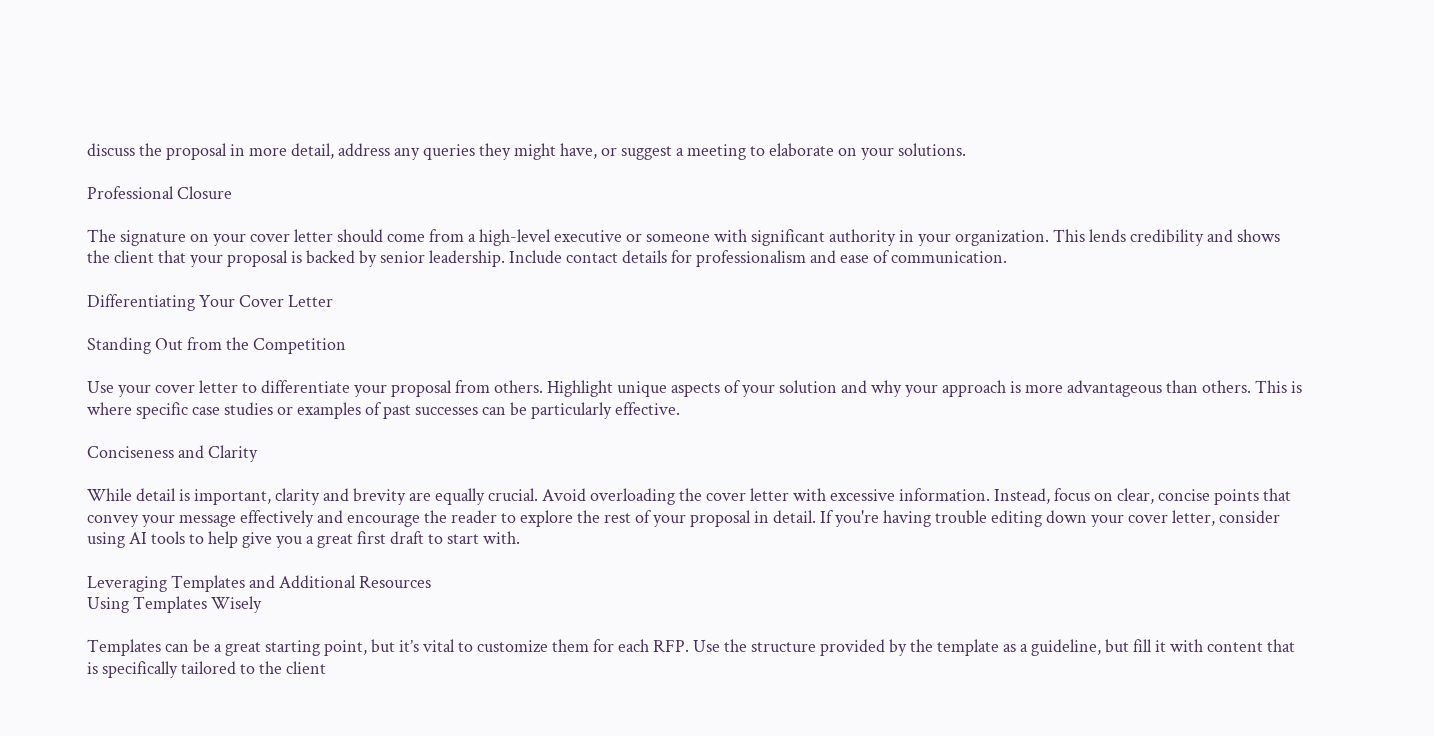discuss the proposal in more detail, address any queries they might have, or suggest a meeting to elaborate on your solutions.

Professional Closure

The signature on your cover letter should come from a high-level executive or someone with significant authority in your organization. This lends credibility and shows the client that your proposal is backed by senior leadership. Include contact details for professionalism and ease of communication.

Differentiating Your Cover Letter

Standing Out from the Competition

Use your cover letter to differentiate your proposal from others. Highlight unique aspects of your solution and why your approach is more advantageous than others. This is where specific case studies or examples of past successes can be particularly effective.

Conciseness and Clarity

While detail is important, clarity and brevity are equally crucial. Avoid overloading the cover letter with excessive information. Instead, focus on clear, concise points that convey your message effectively and encourage the reader to explore the rest of your proposal in detail. If you're having trouble editing down your cover letter, consider using AI tools to help give you a great first draft to start with.

Leveraging Templates and Additional Resources
Using Templates Wisely

Templates can be a great starting point, but it’s vital to customize them for each RFP. Use the structure provided by the template as a guideline, but fill it with content that is specifically tailored to the client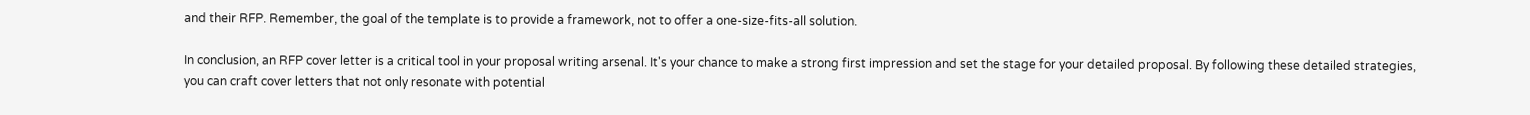and their RFP. Remember, the goal of the template is to provide a framework, not to offer a one-size-fits-all solution.

In conclusion, an RFP cover letter is a critical tool in your proposal writing arsenal. It's your chance to make a strong first impression and set the stage for your detailed proposal. By following these detailed strategies, you can craft cover letters that not only resonate with potential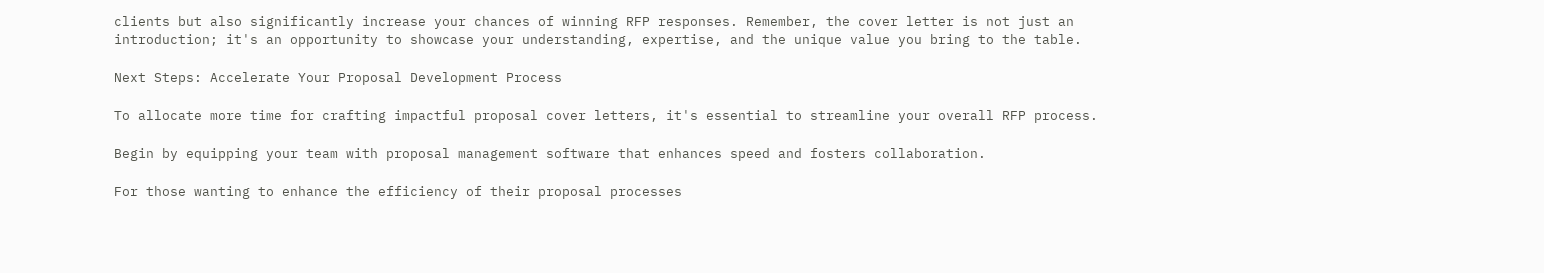clients but also significantly increase your chances of winning RFP responses. Remember, the cover letter is not just an introduction; it's an opportunity to showcase your understanding, expertise, and the unique value you bring to the table.

Next Steps: Accelerate Your Proposal Development Process

To allocate more time for crafting impactful proposal cover letters, it's essential to streamline your overall RFP process.

Begin by equipping your team with proposal management software that enhances speed and fosters collaboration.

For those wanting to enhance the efficiency of their proposal processes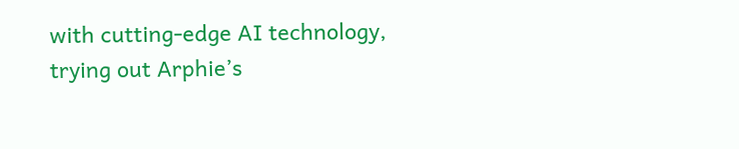with cutting-edge AI technology, trying out Arphie’s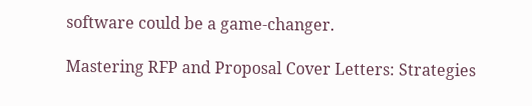software could be a game-changer.

Mastering RFP and Proposal Cover Letters: Strategies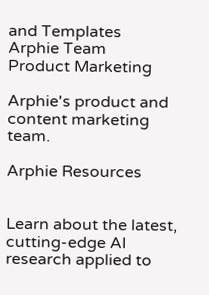and Templates
Arphie Team
Product Marketing

Arphie's product and content marketing team.

Arphie Resources


Learn about the latest, cutting-edge AI research applied to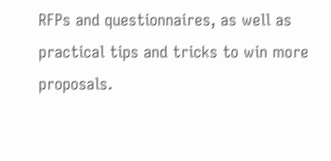RFPs and questionnaires, as well as practical tips and tricks to win more proposals.